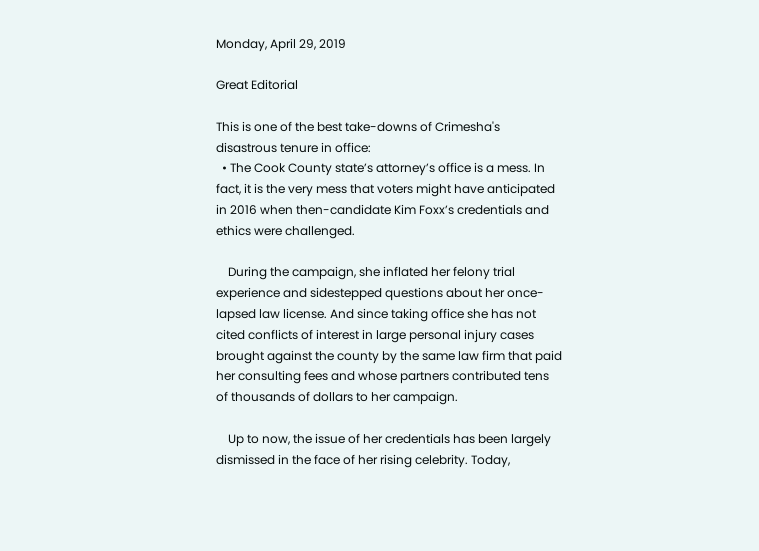Monday, April 29, 2019

Great Editorial

This is one of the best take-downs of Crimesha's disastrous tenure in office:
  • The Cook County state’s attorney’s office is a mess. In fact, it is the very mess that voters might have anticipated in 2016 when then-candidate Kim Foxx’s credentials and ethics were challenged.

    During the campaign, she inflated her felony trial experience and sidestepped questions about her once-lapsed law license. And since taking office she has not cited conflicts of interest in large personal injury cases brought against the county by the same law firm that paid her consulting fees and whose partners contributed tens of thousands of dollars to her campaign.

    Up to now, the issue of her credentials has been largely dismissed in the face of her rising celebrity. Today,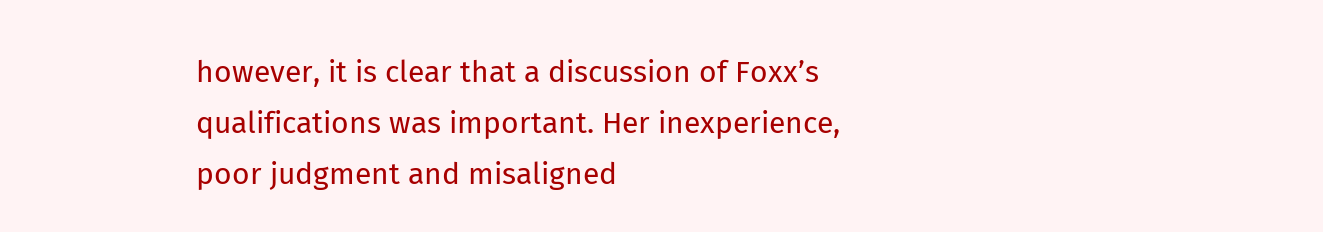however, it is clear that a discussion of Foxx’s qualifications was important. Her inexperience, poor judgment and misaligned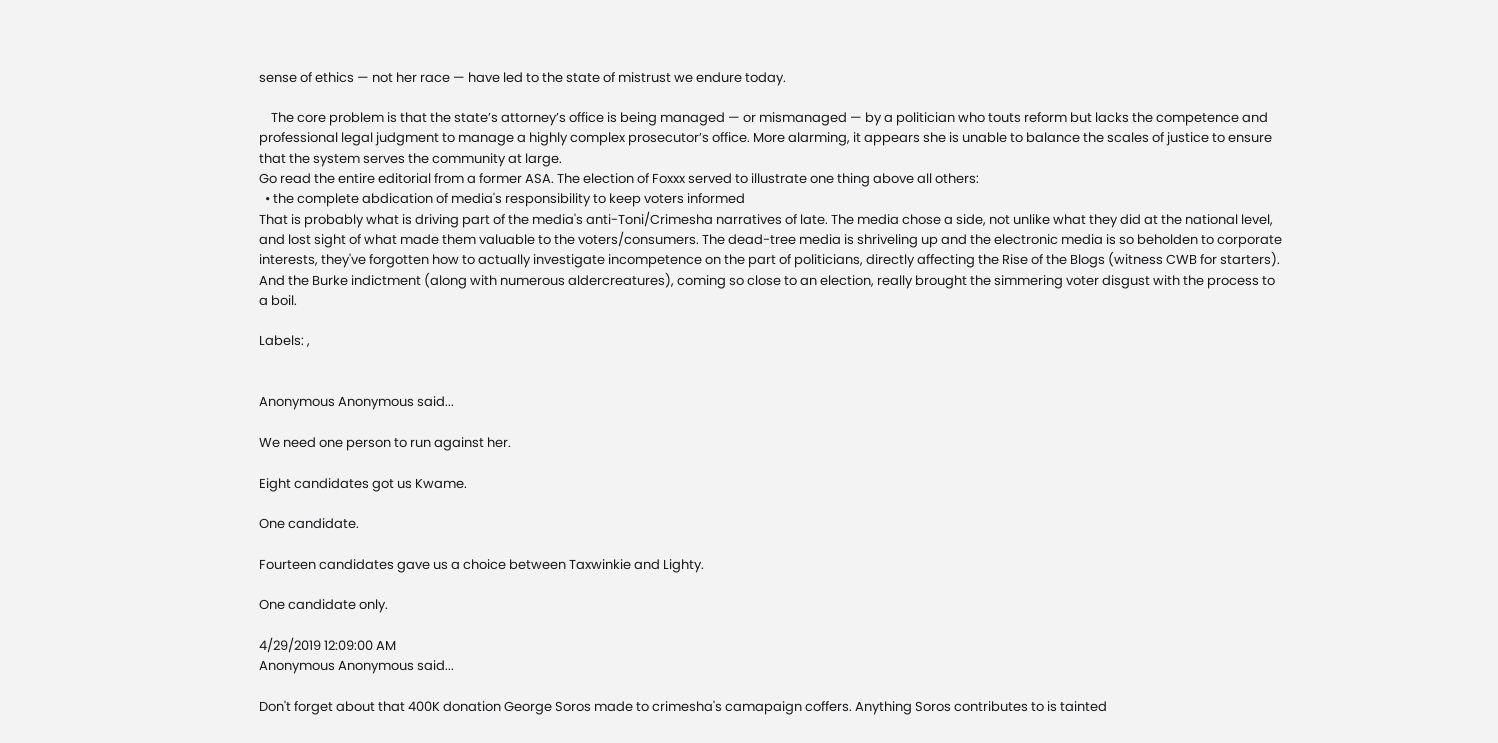sense of ethics — not her race — have led to the state of mistrust we endure today.

    The core problem is that the state’s attorney’s office is being managed — or mismanaged — by a politician who touts reform but lacks the competence and professional legal judgment to manage a highly complex prosecutor’s office. More alarming, it appears she is unable to balance the scales of justice to ensure that the system serves the community at large.
Go read the entire editorial from a former ASA. The election of Foxxx served to illustrate one thing above all others:
  • the complete abdication of media's responsibility to keep voters informed
That is probably what is driving part of the media's anti-Toni/Crimesha narratives of late. The media chose a side, not unlike what they did at the national level, and lost sight of what made them valuable to the voters/consumers. The dead-tree media is shriveling up and the electronic media is so beholden to corporate interests, they've forgotten how to actually investigate incompetence on the part of politicians, directly affecting the Rise of the Blogs (witness CWB for starters). And the Burke indictment (along with numerous aldercreatures), coming so close to an election, really brought the simmering voter disgust with the process to a boil.

Labels: ,


Anonymous Anonymous said...

We need one person to run against her.

Eight candidates got us Kwame.

One candidate.

Fourteen candidates gave us a choice between Taxwinkie and Lighty.

One candidate only.

4/29/2019 12:09:00 AM
Anonymous Anonymous said...

Don't forget about that 400K donation George Soros made to crimesha's camapaign coffers. Anything Soros contributes to is tainted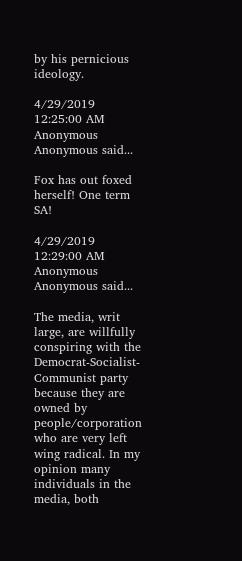by his pernicious ideology.

4/29/2019 12:25:00 AM
Anonymous Anonymous said...

Fox has out foxed herself! One term SA!

4/29/2019 12:29:00 AM
Anonymous Anonymous said...

The media, writ large, are willfully conspiring with the Democrat-Socialist-Communist party because they are owned by people/corporation who are very left wing radical. In my opinion many individuals in the media, both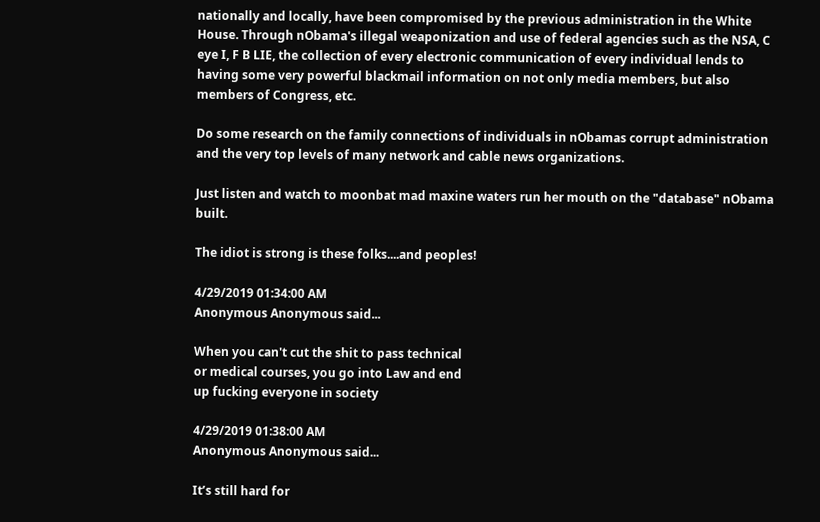nationally and locally, have been compromised by the previous administration in the White House. Through nObama's illegal weaponization and use of federal agencies such as the NSA, C eye I, F B LIE, the collection of every electronic communication of every individual lends to having some very powerful blackmail information on not only media members, but also members of Congress, etc.

Do some research on the family connections of individuals in nObamas corrupt administration and the very top levels of many network and cable news organizations.

Just listen and watch to moonbat mad maxine waters run her mouth on the "database" nObama built.

The idiot is strong is these folks....and peoples!

4/29/2019 01:34:00 AM
Anonymous Anonymous said...

When you can't cut the shit to pass technical
or medical courses, you go into Law and end
up fucking everyone in society

4/29/2019 01:38:00 AM
Anonymous Anonymous said...

It’s still hard for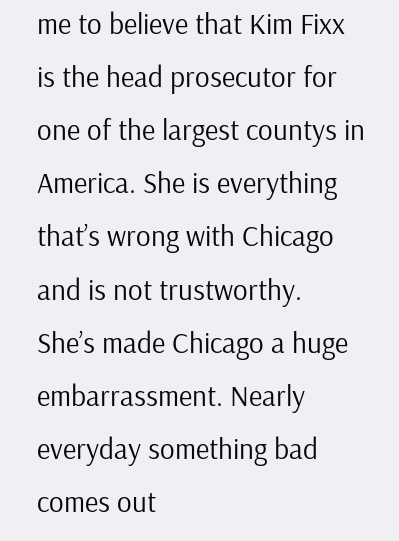me to believe that Kim Fixx is the head prosecutor for one of the largest countys in America. She is everything that’s wrong with Chicago and is not trustworthy. She’s made Chicago a huge embarrassment. Nearly everyday something bad comes out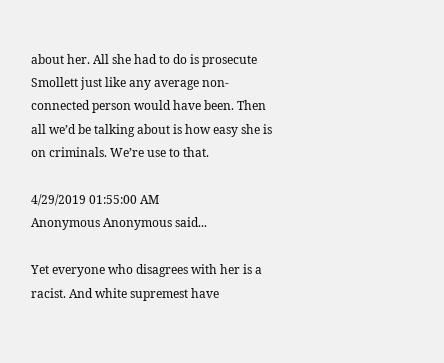about her. All she had to do is prosecute Smollett just like any average non-connected person would have been. Then all we’d be talking about is how easy she is on criminals. We’re use to that.

4/29/2019 01:55:00 AM
Anonymous Anonymous said...

Yet everyone who disagrees with her is a racist. And white supremest have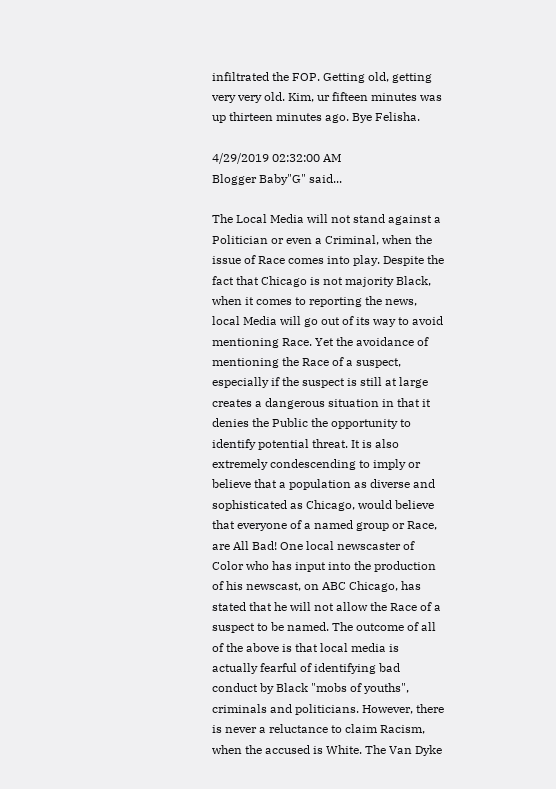infiltrated the FOP. Getting old, getting very very old. Kim, ur fifteen minutes was up thirteen minutes ago. Bye Felisha.

4/29/2019 02:32:00 AM
Blogger Baby"G" said...

The Local Media will not stand against a Politician or even a Criminal, when the issue of Race comes into play. Despite the fact that Chicago is not majority Black, when it comes to reporting the news, local Media will go out of its way to avoid mentioning Race. Yet the avoidance of mentioning the Race of a suspect, especially if the suspect is still at large creates a dangerous situation in that it denies the Public the opportunity to identify potential threat. It is also extremely condescending to imply or believe that a population as diverse and sophisticated as Chicago, would believe that everyone of a named group or Race, are All Bad! One local newscaster of Color who has input into the production of his newscast, on ABC Chicago, has stated that he will not allow the Race of a suspect to be named. The outcome of all of the above is that local media is actually fearful of identifying bad conduct by Black "mobs of youths", criminals and politicians. However, there is never a reluctance to claim Racism, when the accused is White. The Van Dyke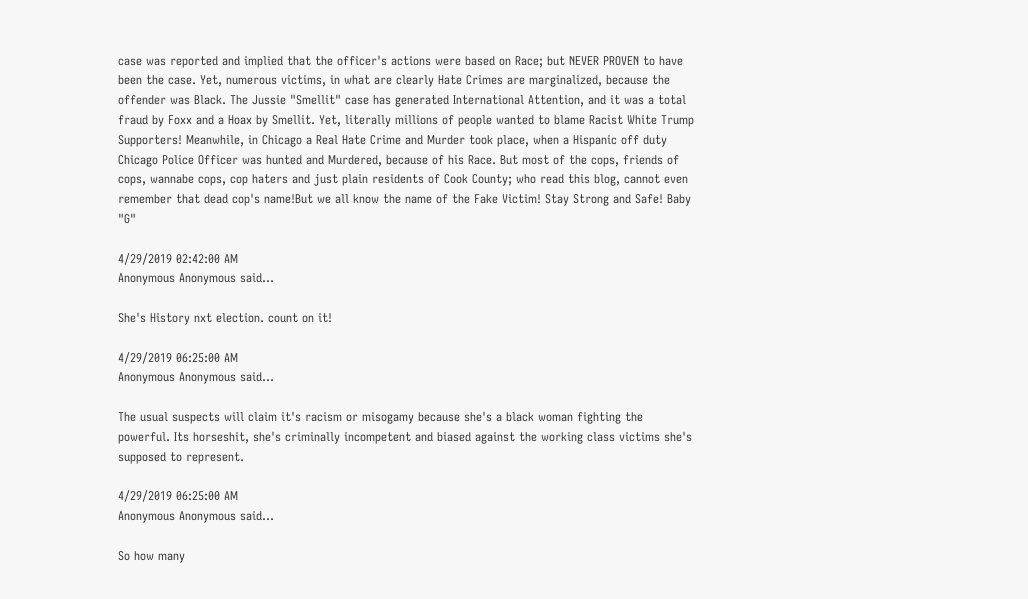case was reported and implied that the officer's actions were based on Race; but NEVER PROVEN to have been the case. Yet, numerous victims, in what are clearly Hate Crimes are marginalized, because the offender was Black. The Jussie "Smellit" case has generated International Attention, and it was a total fraud by Foxx and a Hoax by Smellit. Yet, literally millions of people wanted to blame Racist White Trump Supporters! Meanwhile, in Chicago a Real Hate Crime and Murder took place, when a Hispanic off duty Chicago Police Officer was hunted and Murdered, because of his Race. But most of the cops, friends of cops, wannabe cops, cop haters and just plain residents of Cook County; who read this blog, cannot even remember that dead cop's name!But we all know the name of the Fake Victim! Stay Strong and Safe! Baby "G"

4/29/2019 02:42:00 AM
Anonymous Anonymous said...

She's History nxt election. count on it!

4/29/2019 06:25:00 AM
Anonymous Anonymous said...

The usual suspects will claim it's racism or misogamy because she's a black woman fighting the powerful. Its horseshit, she's criminally incompetent and biased against the working class victims she's supposed to represent.

4/29/2019 06:25:00 AM
Anonymous Anonymous said...

So how many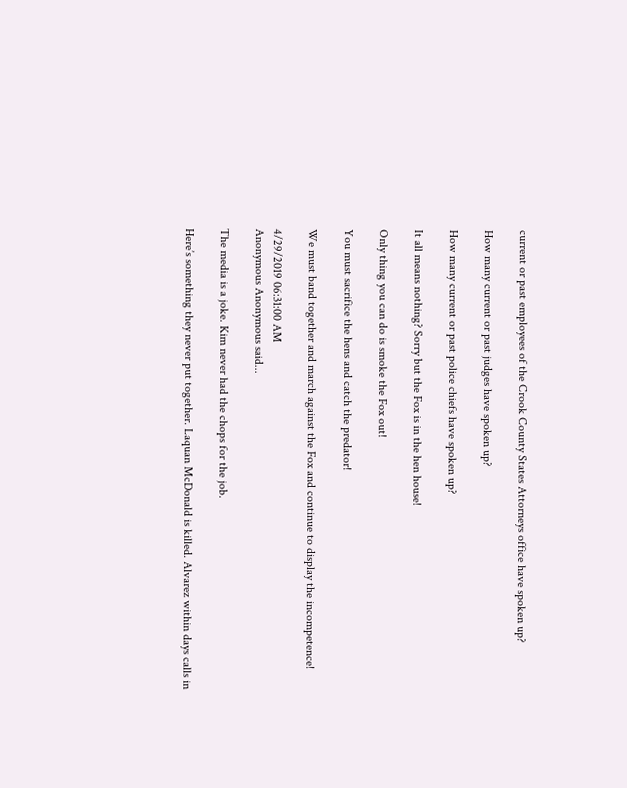current or past employees of the Crook County States Attorneys office have spoken up?

How many current or past judges have spoken up?

How many current or past police chiefs have spoken up?

It all means nothing? Sorry but the Fox is in the hen house!

Only thing you can do is smoke the Fox out!

You must sacrifice the hens and catch the predator!

We must band together and march against the Fox and continue to display the incompetence!

4/29/2019 06:31:00 AM
Anonymous Anonymous said...

The media is a joke. Kim never had the chops for the job.

Here’s something they never put together. Laquan McDonald is killed. Alvarez within days calls in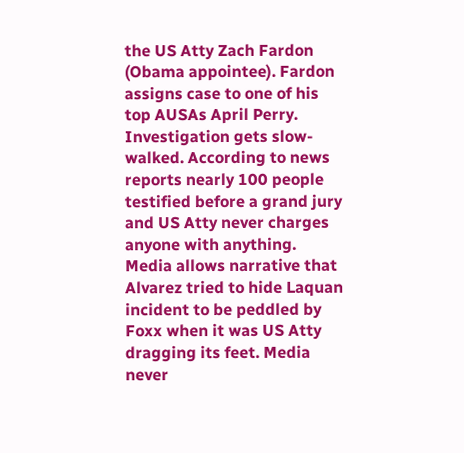the US Atty Zach Fardon (Obama appointee). Fardon assigns case to one of his top AUSAs April Perry. Investigation gets slow-walked. According to news reports nearly 100 people testified before a grand jury and US Atty never charges anyone with anything. Media allows narrative that Alvarez tried to hide Laquan incident to be peddled by Foxx when it was US Atty dragging its feet. Media never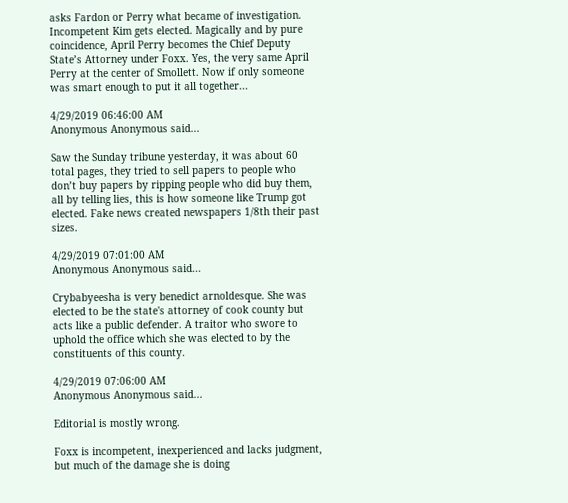asks Fardon or Perry what became of investigation. Incompetent Kim gets elected. Magically and by pure coincidence, April Perry becomes the Chief Deputy State’s Attorney under Foxx. Yes, the very same April Perry at the center of Smollett. Now if only someone was smart enough to put it all together...

4/29/2019 06:46:00 AM
Anonymous Anonymous said...

Saw the Sunday tribune yesterday, it was about 60 total pages, they tried to sell papers to people who don’t buy papers by ripping people who did buy them, all by telling lies, this is how someone like Trump got elected. Fake news created newspapers 1/8th their past sizes.

4/29/2019 07:01:00 AM
Anonymous Anonymous said...

Crybabyeesha is very benedict arnoldesque. She was elected to be the state's attorney of cook county but acts like a public defender. A traitor who swore to uphold the office which she was elected to by the constituents of this county.

4/29/2019 07:06:00 AM
Anonymous Anonymous said...

Editorial is mostly wrong.

Foxx is incompetent, inexperienced and lacks judgment, but much of the damage she is doing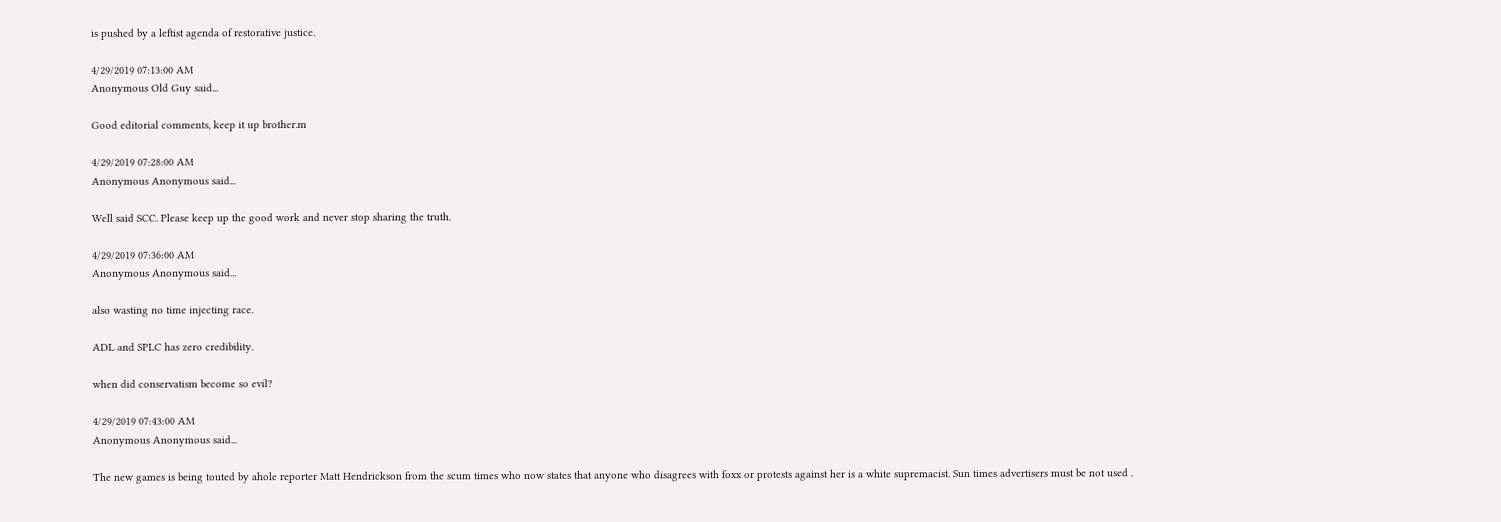is pushed by a leftist agenda of restorative justice.

4/29/2019 07:13:00 AM
Anonymous Old Guy said...

Good editorial comments, keep it up brother.m

4/29/2019 07:28:00 AM
Anonymous Anonymous said...

Well said SCC. Please keep up the good work and never stop sharing the truth.

4/29/2019 07:36:00 AM
Anonymous Anonymous said...

also wasting no time injecting race.

ADL and SPLC has zero credibility.

when did conservatism become so evil?

4/29/2019 07:43:00 AM
Anonymous Anonymous said...

The new games is being touted by ahole reporter Matt Hendrickson from the scum times who now states that anyone who disagrees with foxx or protests against her is a white supremacist. Sun times advertisers must be not used .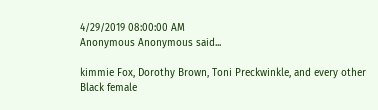4/29/2019 08:00:00 AM
Anonymous Anonymous said...

kimmie Fox, Dorothy Brown, Toni Preckwinkle, and every other
Black female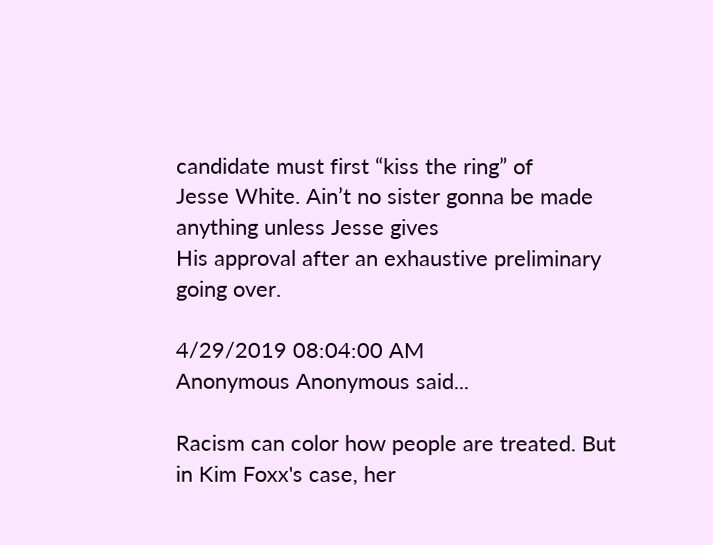candidate must first “kiss the ring” of
Jesse White. Ain’t no sister gonna be made anything unless Jesse gives
His approval after an exhaustive preliminary going over.

4/29/2019 08:04:00 AM
Anonymous Anonymous said...

Racism can color how people are treated. But in Kim Foxx's case, her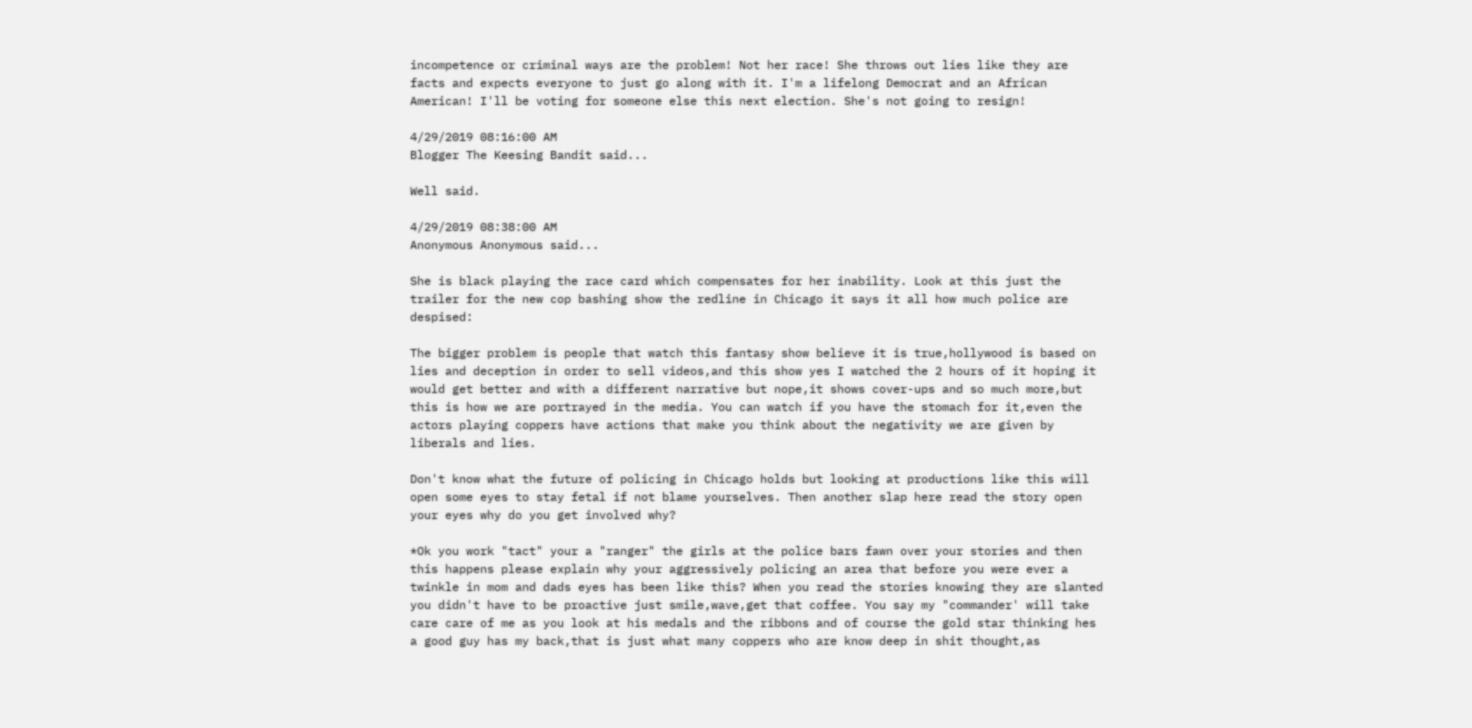incompetence or criminal ways are the problem! Not her race! She throws out lies like they are facts and expects everyone to just go along with it. I'm a lifelong Democrat and an African American! I'll be voting for someone else this next election. She's not going to resign!

4/29/2019 08:16:00 AM
Blogger The Keesing Bandit said...

Well said.

4/29/2019 08:38:00 AM
Anonymous Anonymous said...

She is black playing the race card which compensates for her inability. Look at this just the trailer for the new cop bashing show the redline in Chicago it says it all how much police are despised:

The bigger problem is people that watch this fantasy show believe it is true,hollywood is based on lies and deception in order to sell videos,and this show yes I watched the 2 hours of it hoping it would get better and with a different narrative but nope,it shows cover-ups and so much more,but this is how we are portrayed in the media. You can watch if you have the stomach for it,even the actors playing coppers have actions that make you think about the negativity we are given by liberals and lies.

Don't know what the future of policing in Chicago holds but looking at productions like this will open some eyes to stay fetal if not blame yourselves. Then another slap here read the story open your eyes why do you get involved why?

*Ok you work "tact" your a "ranger" the girls at the police bars fawn over your stories and then this happens please explain why your aggressively policing an area that before you were ever a twinkle in mom and dads eyes has been like this? When you read the stories knowing they are slanted you didn't have to be proactive just smile,wave,get that coffee. You say my "commander' will take care care of me as you look at his medals and the ribbons and of course the gold star thinking hes a good guy has my back,that is just what many coppers who are know deep in shit thought,as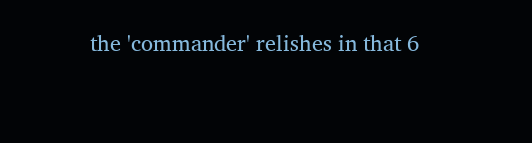the 'commander' relishes in that 6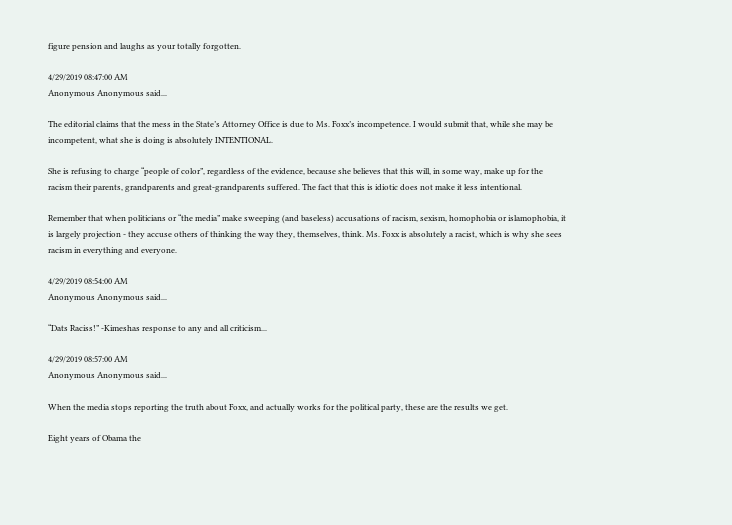figure pension and laughs as your totally forgotten.

4/29/2019 08:47:00 AM
Anonymous Anonymous said...

The editorial claims that the mess in the State’s Attorney Office is due to Ms. Foxx’s incompetence. I would submit that, while she may be incompetent, what she is doing is absolutely INTENTIONAL.

She is refusing to charge “people of color”, regardless of the evidence, because she believes that this will, in some way, make up for the racism their parents, grandparents and great-grandparents suffered. The fact that this is idiotic does not make it less intentional.

Remember that when politicians or “the media” make sweeping (and baseless) accusations of racism, sexism, homophobia or islamophobia, it is largely projection - they accuse others of thinking the way they, themselves, think. Ms. Foxx is absolutely a racist, which is why she sees racism in everything and everyone.

4/29/2019 08:54:00 AM
Anonymous Anonymous said...

“Dats Raciss!” -Kimeshas response to any and all criticism...

4/29/2019 08:57:00 AM
Anonymous Anonymous said...

When the media stops reporting the truth about Foxx, and actually works for the political party, these are the results we get.

Eight years of Obama the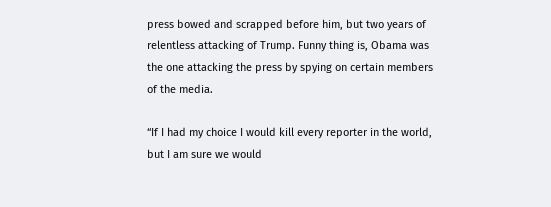press bowed and scrapped before him, but two years of relentless attacking of Trump. Funny thing is, Obama was the one attacking the press by spying on certain members of the media.

“If I had my choice I would kill every reporter in the world, but I am sure we would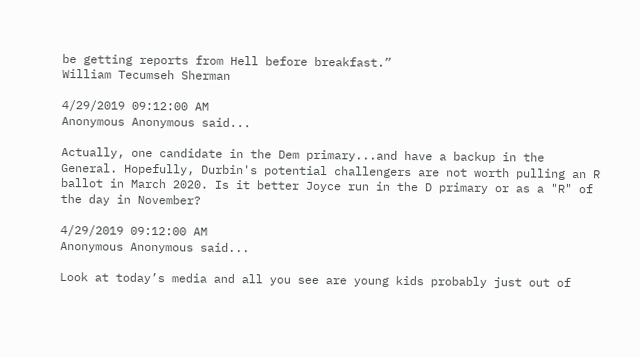be getting reports from Hell before breakfast.”
William Tecumseh Sherman

4/29/2019 09:12:00 AM
Anonymous Anonymous said...

Actually, one candidate in the Dem primary...and have a backup in the General. Hopefully, Durbin's potential challengers are not worth pulling an R ballot in March 2020. Is it better Joyce run in the D primary or as a "R" of the day in November?

4/29/2019 09:12:00 AM
Anonymous Anonymous said...

Look at today’s media and all you see are young kids probably just out of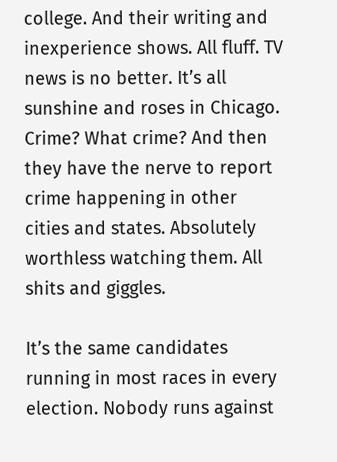college. And their writing and inexperience shows. All fluff. TV news is no better. It’s all sunshine and roses in Chicago. Crime? What crime? And then they have the nerve to report crime happening in other cities and states. Absolutely worthless watching them. All shits and giggles.

It’s the same candidates running in most races in every election. Nobody runs against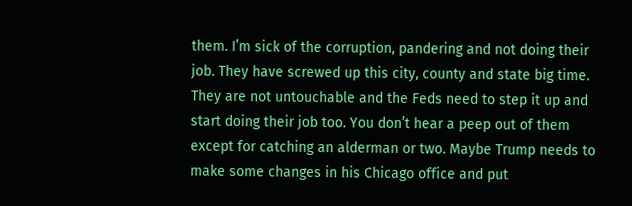them. I’m sick of the corruption, pandering and not doing their job. They have screwed up this city, county and state big time. They are not untouchable and the Feds need to step it up and start doing their job too. You don’t hear a peep out of them except for catching an alderman or two. Maybe Trump needs to make some changes in his Chicago office and put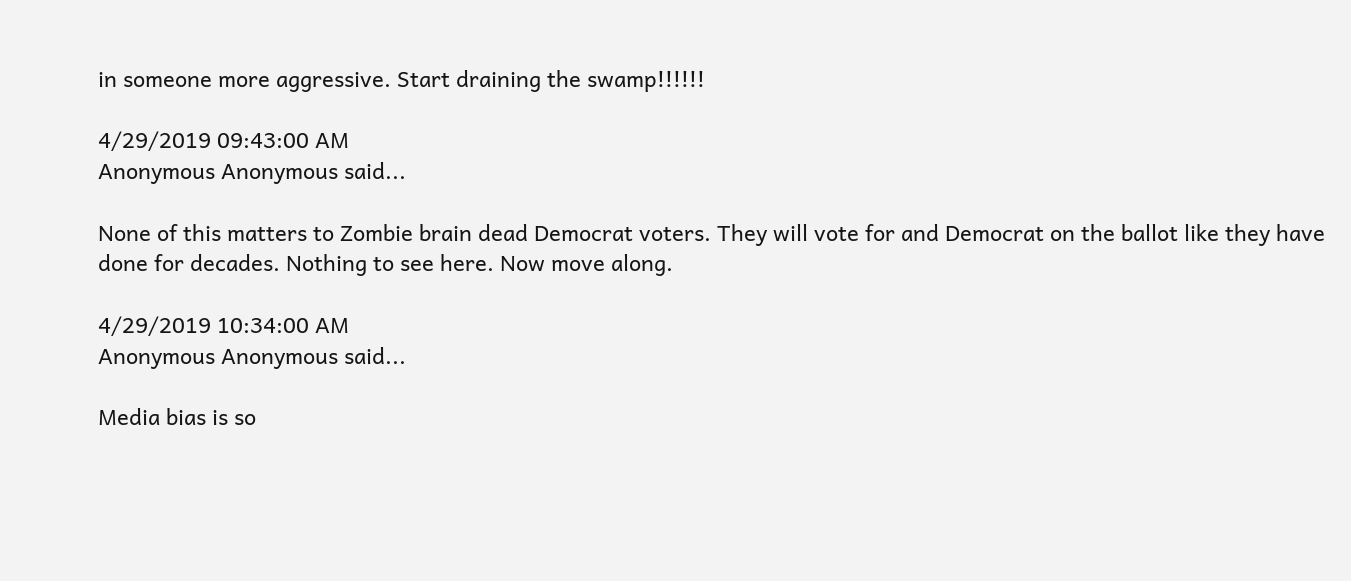in someone more aggressive. Start draining the swamp!!!!!!

4/29/2019 09:43:00 AM
Anonymous Anonymous said...

None of this matters to Zombie brain dead Democrat voters. They will vote for and Democrat on the ballot like they have done for decades. Nothing to see here. Now move along.

4/29/2019 10:34:00 AM
Anonymous Anonymous said...

Media bias is so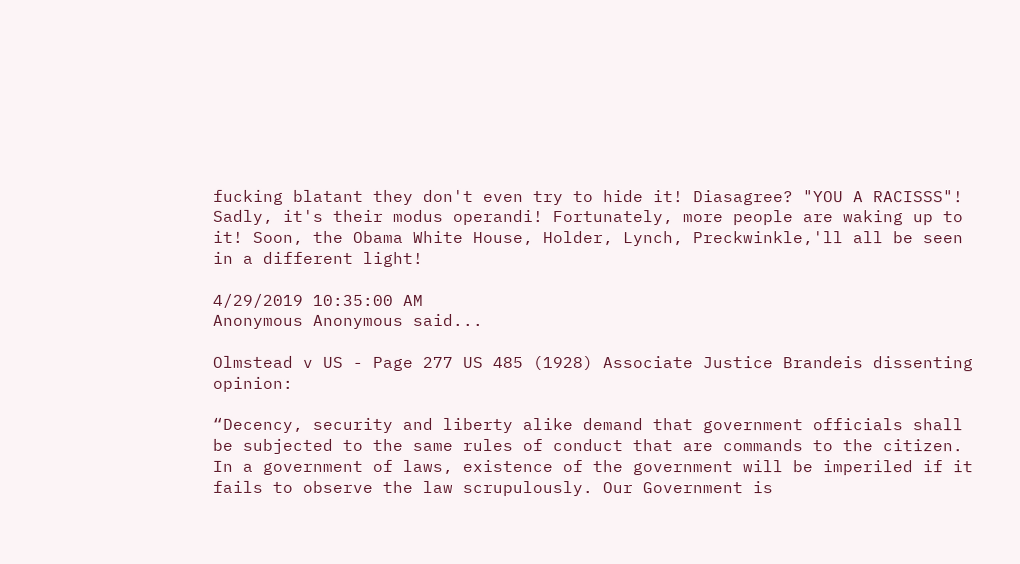fucking blatant they don't even try to hide it! Diasagree? "YOU A RACISSS"! Sadly, it's their modus operandi! Fortunately, more people are waking up to it! Soon, the Obama White House, Holder, Lynch, Preckwinkle,'ll all be seen in a different light!

4/29/2019 10:35:00 AM
Anonymous Anonymous said...

Olmstead v US - Page 277 US 485 (1928) Associate Justice Brandeis dissenting opinion:

“Decency, security and liberty alike demand that government officials shall be subjected to the same rules of conduct that are commands to the citizen. In a government of laws, existence of the government will be imperiled if it fails to observe the law scrupulously. Our Government is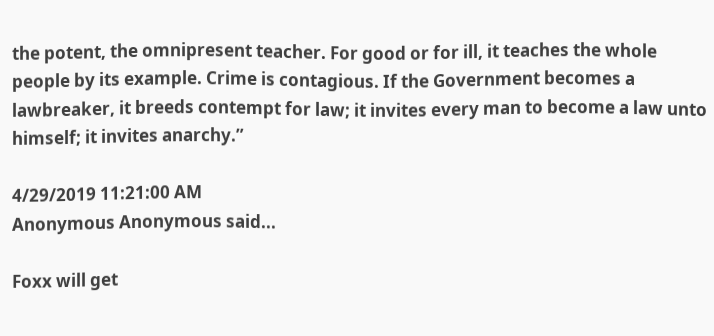the potent, the omnipresent teacher. For good or for ill, it teaches the whole people by its example. Crime is contagious. If the Government becomes a lawbreaker, it breeds contempt for law; it invites every man to become a law unto himself; it invites anarchy.”

4/29/2019 11:21:00 AM
Anonymous Anonymous said...

Foxx will get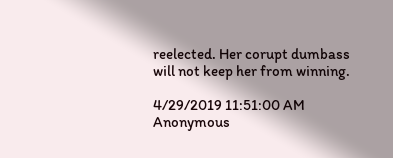reelected. Her corupt dumbass will not keep her from winning.

4/29/2019 11:51:00 AM
Anonymous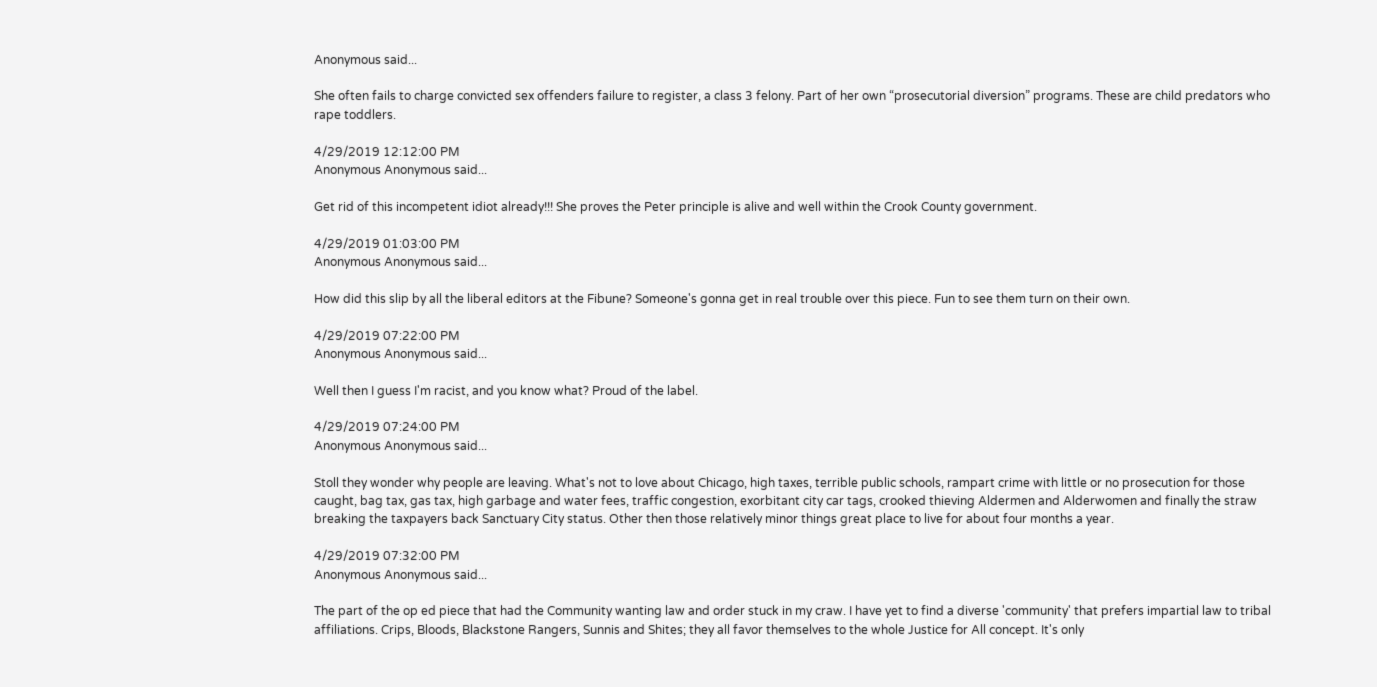Anonymous said...

She often fails to charge convicted sex offenders failure to register, a class 3 felony. Part of her own “prosecutorial diversion” programs. These are child predators who rape toddlers.

4/29/2019 12:12:00 PM
Anonymous Anonymous said...

Get rid of this incompetent idiot already!!! She proves the Peter principle is alive and well within the Crook County government.

4/29/2019 01:03:00 PM
Anonymous Anonymous said...

How did this slip by all the liberal editors at the Fibune? Someone's gonna get in real trouble over this piece. Fun to see them turn on their own.

4/29/2019 07:22:00 PM
Anonymous Anonymous said...

Well then I guess I'm racist, and you know what? Proud of the label.

4/29/2019 07:24:00 PM
Anonymous Anonymous said...

Stoll they wonder why people are leaving. What's not to love about Chicago, high taxes, terrible public schools, rampart crime with little or no prosecution for those caught, bag tax, gas tax, high garbage and water fees, traffic congestion, exorbitant city car tags, crooked thieving Aldermen and Alderwomen and finally the straw breaking the taxpayers back Sanctuary City status. Other then those relatively minor things great place to live for about four months a year.

4/29/2019 07:32:00 PM
Anonymous Anonymous said...

The part of the op ed piece that had the Community wanting law and order stuck in my craw. I have yet to find a diverse 'community' that prefers impartial law to tribal affiliations. Crips, Bloods, Blackstone Rangers, Sunnis and Shites; they all favor themselves to the whole Justice for All concept. It's only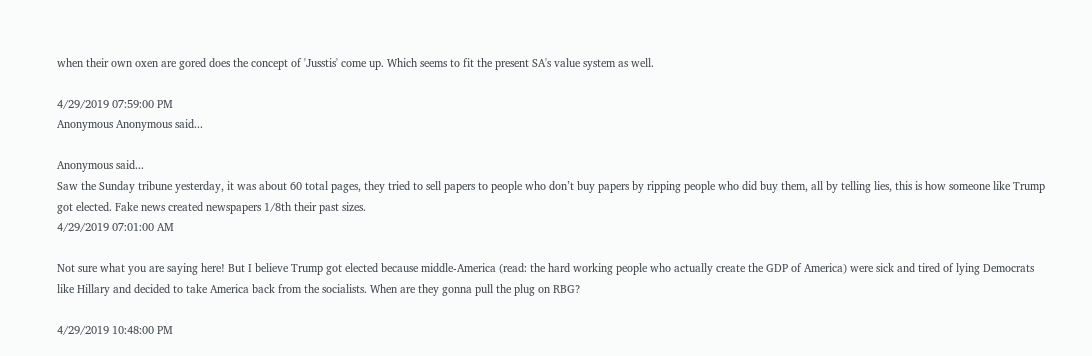when their own oxen are gored does the concept of 'Jusstis' come up. Which seems to fit the present SA's value system as well.

4/29/2019 07:59:00 PM
Anonymous Anonymous said...

Anonymous said...
Saw the Sunday tribune yesterday, it was about 60 total pages, they tried to sell papers to people who don’t buy papers by ripping people who did buy them, all by telling lies, this is how someone like Trump got elected. Fake news created newspapers 1/8th their past sizes.
4/29/2019 07:01:00 AM

Not sure what you are saying here! But I believe Trump got elected because middle-America (read: the hard working people who actually create the GDP of America) were sick and tired of lying Democrats like Hillary and decided to take America back from the socialists. When are they gonna pull the plug on RBG?

4/29/2019 10:48:00 PM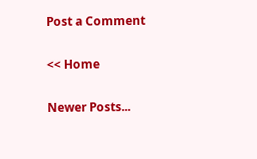Post a Comment

<< Home

Newer Posts...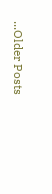...Older Posts